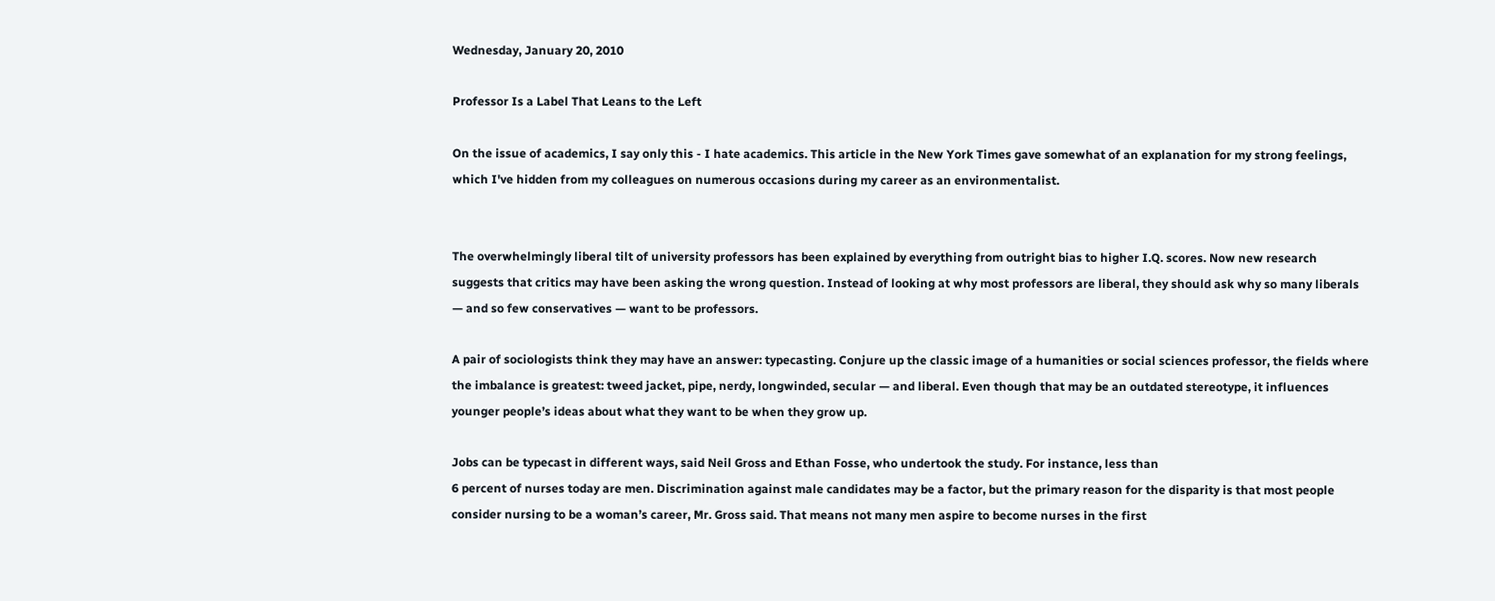Wednesday, January 20, 2010

Professor Is a Label That Leans to the Left

On the issue of academics, I say only this - I hate academics. This article in the New York Times gave somewhat of an explanation for my strong feelings, which I've hidden from my colleagues on numerous occasions during my career as an environmentalist.


The overwhelmingly liberal tilt of university professors has been explained by everything from outright bias to higher I.Q. scores. Now new research suggests that critics may have been asking the wrong question. Instead of looking at why most professors are liberal, they should ask why so many liberals — and so few conservatives — want to be professors.

A pair of sociologists think they may have an answer: typecasting. Conjure up the classic image of a humanities or social sciences professor, the fields where the imbalance is greatest: tweed jacket, pipe, nerdy, longwinded, secular — and liberal. Even though that may be an outdated stereotype, it influences younger people’s ideas about what they want to be when they grow up.

Jobs can be typecast in different ways, said Neil Gross and Ethan Fosse, who undertook the study. For instance, less than
6 percent of nurses today are men. Discrimination against male candidates may be a factor, but the primary reason for the disparity is that most people consider nursing to be a woman’s career, Mr. Gross said. That means not many men aspire to become nurses in the first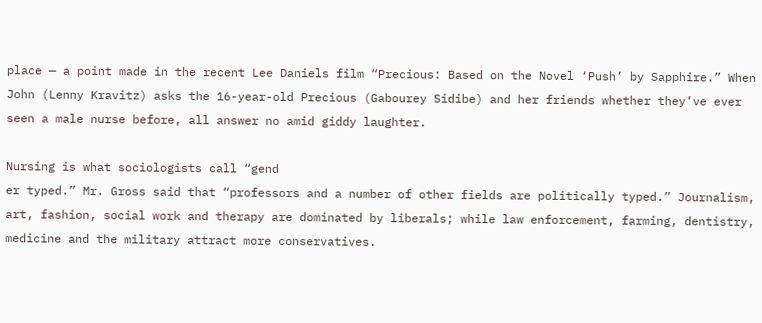place — a point made in the recent Lee Daniels film “Precious: Based on the Novel ‘Push’ by Sapphire.” When John (Lenny Kravitz) asks the 16-year-old Precious (Gabourey Sidibe) and her friends whether they’ve ever seen a male nurse before, all answer no amid giddy laughter.

Nursing is what sociologists call “gend
er typed.” Mr. Gross said that “professors and a number of other fields are politically typed.” Journalism, art, fashion, social work and therapy are dominated by liberals; while law enforcement, farming, dentistry, medicine and the military attract more conservatives.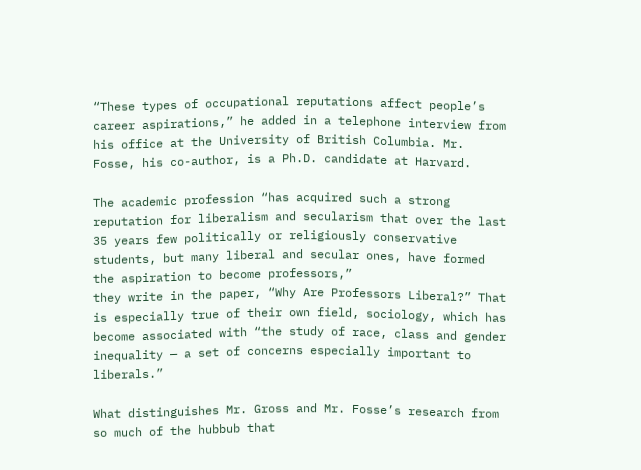“These types of occupational reputations affect people’s career aspirations,” he added in a telephone interview from his office at the University of British Columbia. Mr. Fosse, his co-author, is a Ph.D. candidate at Harvard.

The academic profession “has acquired such a strong reputation for liberalism and secularism that over the last 35 years few politically or religiously conservative students, but many liberal and secular ones, have formed the aspiration to become professors,”
they write in the paper, “Why Are Professors Liberal?” That is especially true of their own field, sociology, which has become associated with “the study of race, class and gender inequality — a set of concerns especially important to liberals.”

What distinguishes Mr. Gross and Mr. Fosse’s research from so much of the hubbub that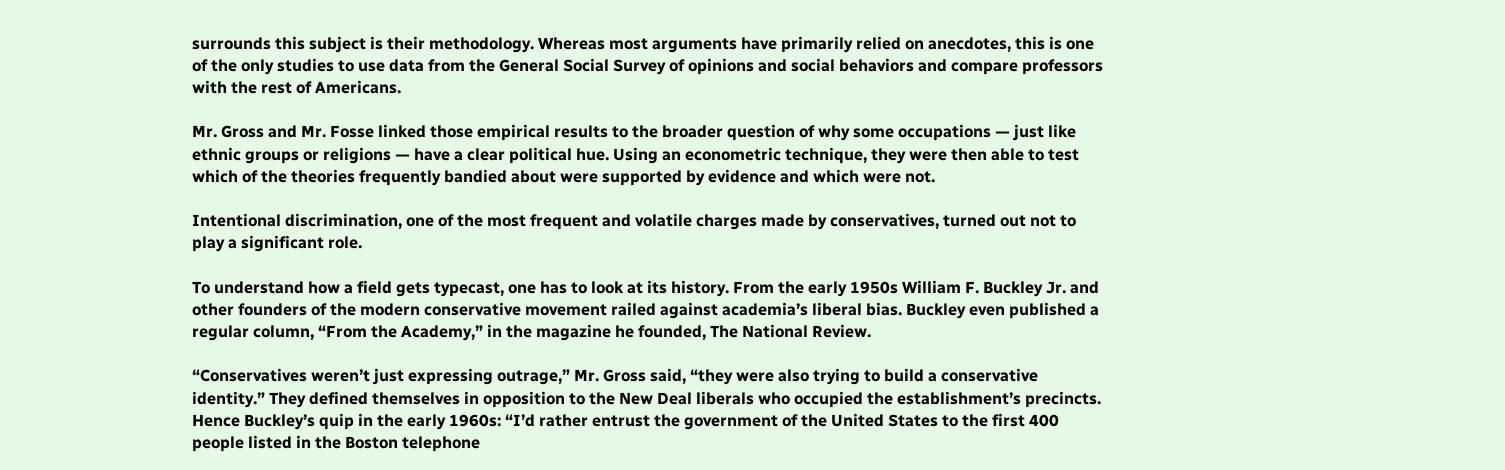surrounds this subject is their methodology. Whereas most arguments have primarily relied on anecdotes, this is one of the only studies to use data from the General Social Survey of opinions and social behaviors and compare professors with the rest of Americans.

Mr. Gross and Mr. Fosse linked those empirical results to the broader question of why some occupations — just like ethnic groups or religions — have a clear political hue. Using an econometric technique, they were then able to test which of the theories frequently bandied about were supported by evidence and which were not.

Intentional discrimination, one of the most frequent and volatile charges made by conservatives, turned out not to play a significant role.

To understand how a field gets typecast, one has to look at its history. From the early 1950s William F. Buckley Jr. and other founders of the modern conservative movement railed against academia’s liberal bias. Buckley even published a regular column, “From the Academy,” in the magazine he founded, The National Review.

“Conservatives weren’t just expressing outrage,” Mr. Gross said, “they were also trying to build a conservative identity.” They defined themselves in opposition to the New Deal liberals who occupied the establishment’s precincts. Hence Buckley’s quip in the early 1960s: “I’d rather entrust the government of the United States to the first 400 people listed in the Boston telephone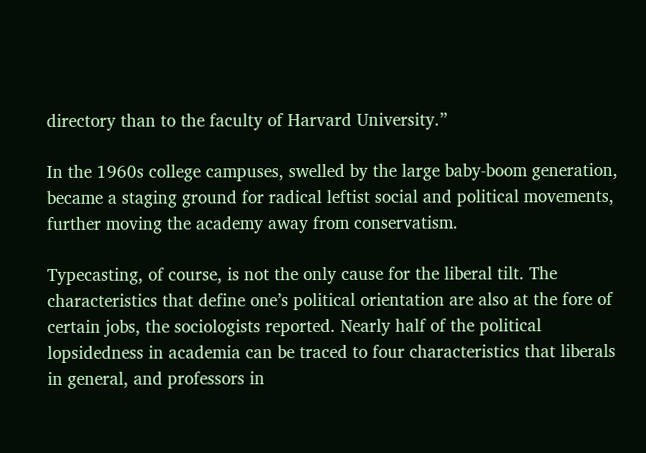directory than to the faculty of Harvard University.”

In the 1960s college campuses, swelled by the large baby-boom generation, became a staging ground for radical leftist social and political movements, further moving the academy away from conservatism.

Typecasting, of course, is not the only cause for the liberal tilt. The characteristics that define one’s political orientation are also at the fore of certain jobs, the sociologists reported. Nearly half of the political lopsidedness in academia can be traced to four characteristics that liberals in general, and professors in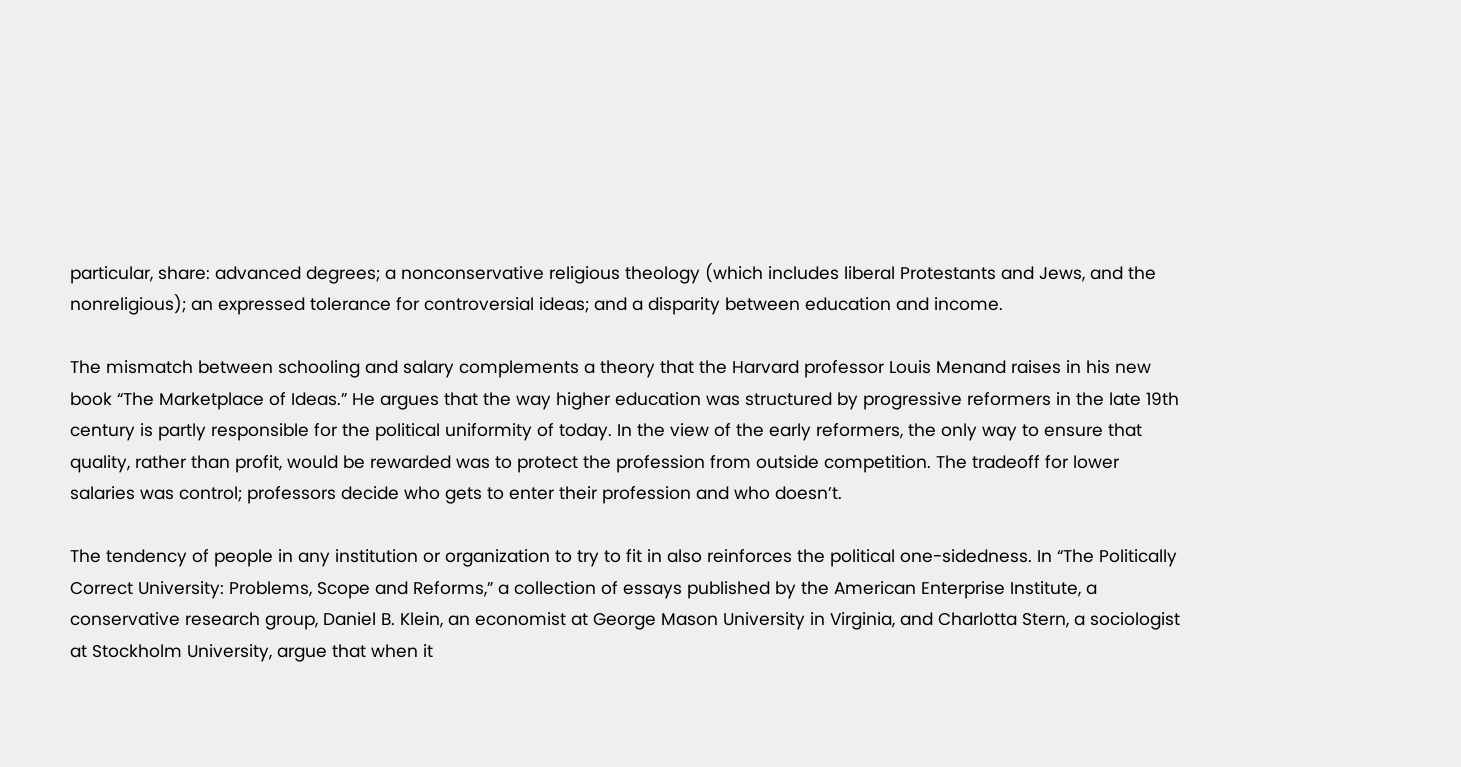particular, share: advanced degrees; a nonconservative religious theology (which includes liberal Protestants and Jews, and the nonreligious); an expressed tolerance for controversial ideas; and a disparity between education and income.

The mismatch between schooling and salary complements a theory that the Harvard professor Louis Menand raises in his new book “The Marketplace of Ideas.” He argues that the way higher education was structured by progressive reformers in the late 19th century is partly responsible for the political uniformity of today. In the view of the early reformers, the only way to ensure that quality, rather than profit, would be rewarded was to protect the profession from outside competition. The tradeoff for lower salaries was control; professors decide who gets to enter their profession and who doesn’t.

The tendency of people in any institution or organization to try to fit in also reinforces the political one-sidedness. In “The Politically Correct University: Problems, Scope and Reforms,” a collection of essays published by the American Enterprise Institute, a conservative research group, Daniel B. Klein, an economist at George Mason University in Virginia, and Charlotta Stern, a sociologist at Stockholm University, argue that when it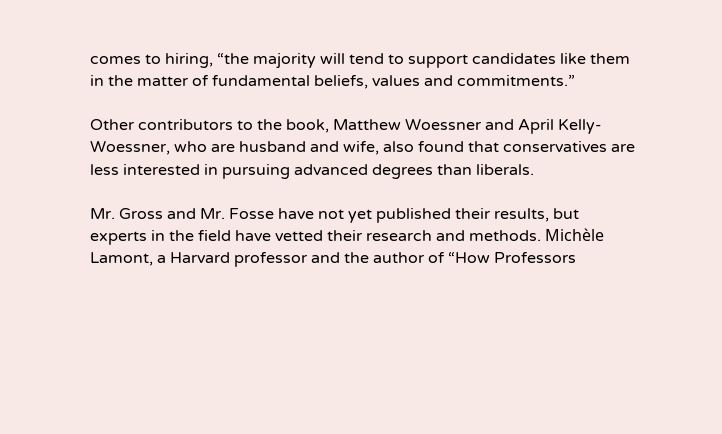comes to hiring, “the majority will tend to support candidates like them in the matter of fundamental beliefs, values and commitments.”

Other contributors to the book, Matthew Woessner and April Kelly-Woessner, who are husband and wife, also found that conservatives are less interested in pursuing advanced degrees than liberals.

Mr. Gross and Mr. Fosse have not yet published their results, but experts in the field have vetted their research and methods. Michèle Lamont, a Harvard professor and the author of “How Professors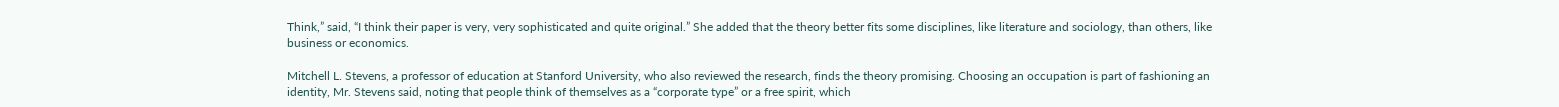Think,” said, “I think their paper is very, very sophisticated and quite original.” She added that the theory better fits some disciplines, like literature and sociology, than others, like business or economics.

Mitchell L. Stevens, a professor of education at Stanford University, who also reviewed the research, finds the theory promising. Choosing an occupation is part of fashioning an identity, Mr. Stevens said, noting that people think of themselves as a “corporate type” or a free spirit, which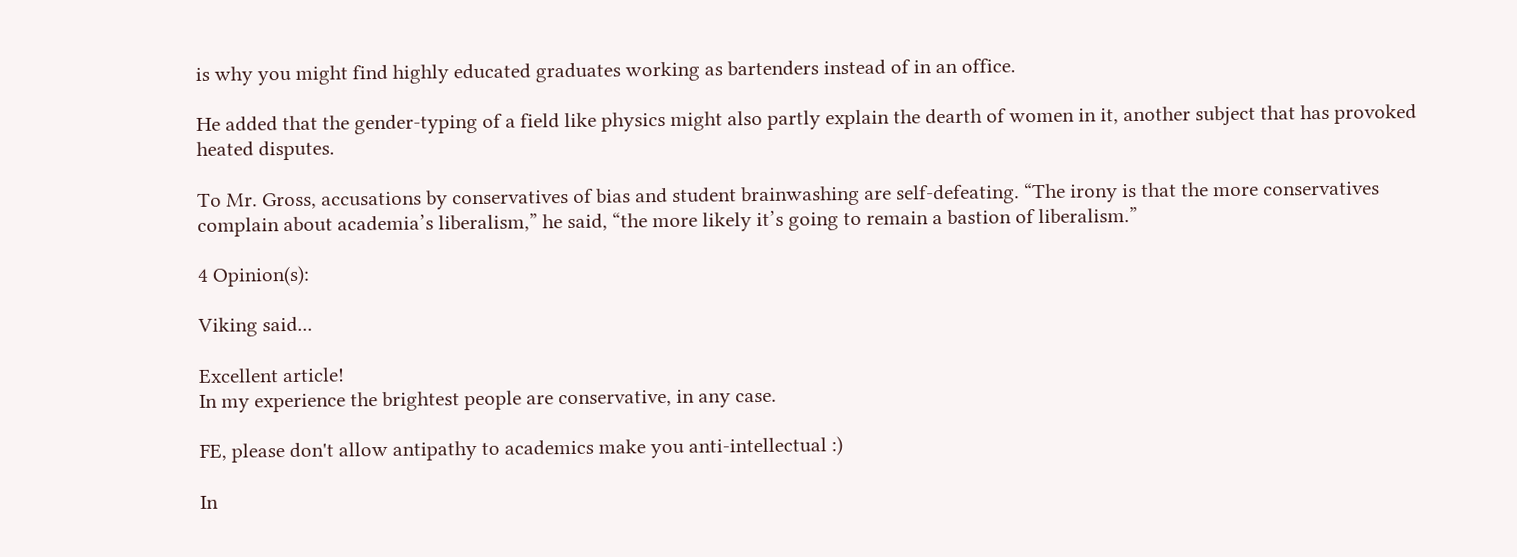is why you might find highly educated graduates working as bartenders instead of in an office.

He added that the gender-typing of a field like physics might also partly explain the dearth of women in it, another subject that has provoked heated disputes.

To Mr. Gross, accusations by conservatives of bias and student brainwashing are self-defeating. “The irony is that the more conservatives complain about academia’s liberalism,” he said, “the more likely it’s going to remain a bastion of liberalism.”

4 Opinion(s):

Viking said...

Excellent article!
In my experience the brightest people are conservative, in any case.

FE, please don't allow antipathy to academics make you anti-intellectual :)

In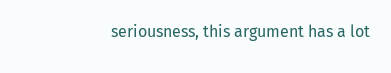seriousness, this argument has a lot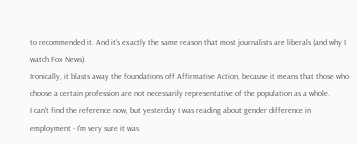to recommended it. And it's exactly the same reason that most journalists are liberals (and why I watch Fox News).
Ironically, it blasts away the foundations off Affirmative Action, because it means that those who choose a certain profession are not necessarily representative of the population as a whole.
I can't find the reference now, but yesterday I was reading about gender difference in employment - I'm very sure it was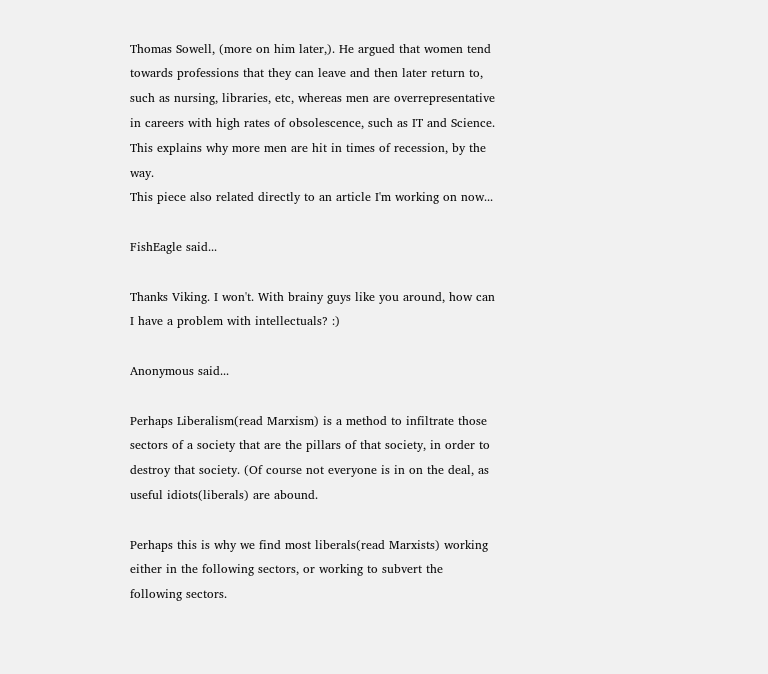Thomas Sowell, (more on him later,). He argued that women tend towards professions that they can leave and then later return to, such as nursing, libraries, etc, whereas men are overrepresentative in careers with high rates of obsolescence, such as IT and Science. This explains why more men are hit in times of recession, by the way.
This piece also related directly to an article I'm working on now...

FishEagle said...

Thanks Viking. I won't. With brainy guys like you around, how can I have a problem with intellectuals? :)

Anonymous said...

Perhaps Liberalism(read Marxism) is a method to infiltrate those sectors of a society that are the pillars of that society, in order to destroy that society. (Of course not everyone is in on the deal, as useful idiots(liberals) are abound.

Perhaps this is why we find most liberals(read Marxists) working either in the following sectors, or working to subvert the following sectors.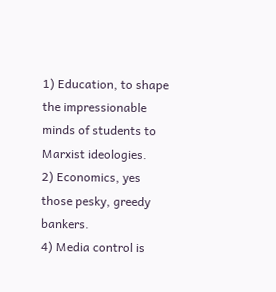1) Education, to shape the impressionable minds of students to Marxist ideologies.
2) Economics, yes those pesky, greedy bankers.
4) Media control is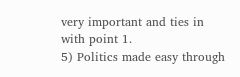very important and ties in with point 1.
5) Politics made easy through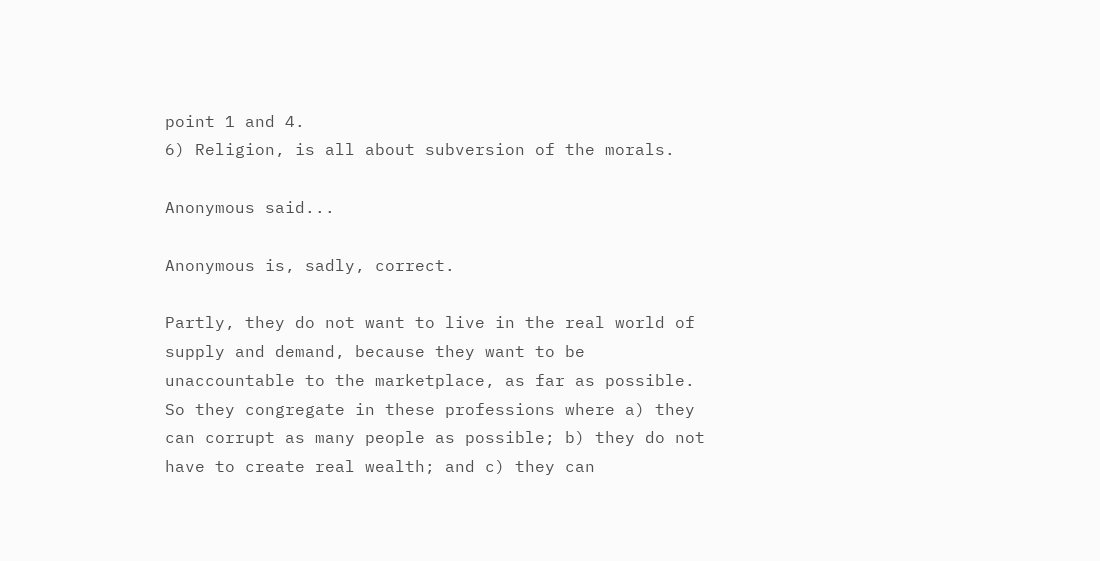point 1 and 4.
6) Religion, is all about subversion of the morals.

Anonymous said...

Anonymous is, sadly, correct.

Partly, they do not want to live in the real world of supply and demand, because they want to be unaccountable to the marketplace, as far as possible. So they congregate in these professions where a) they can corrupt as many people as possible; b) they do not have to create real wealth; and c) they can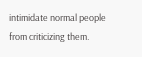intimidate normal people from criticizing them.